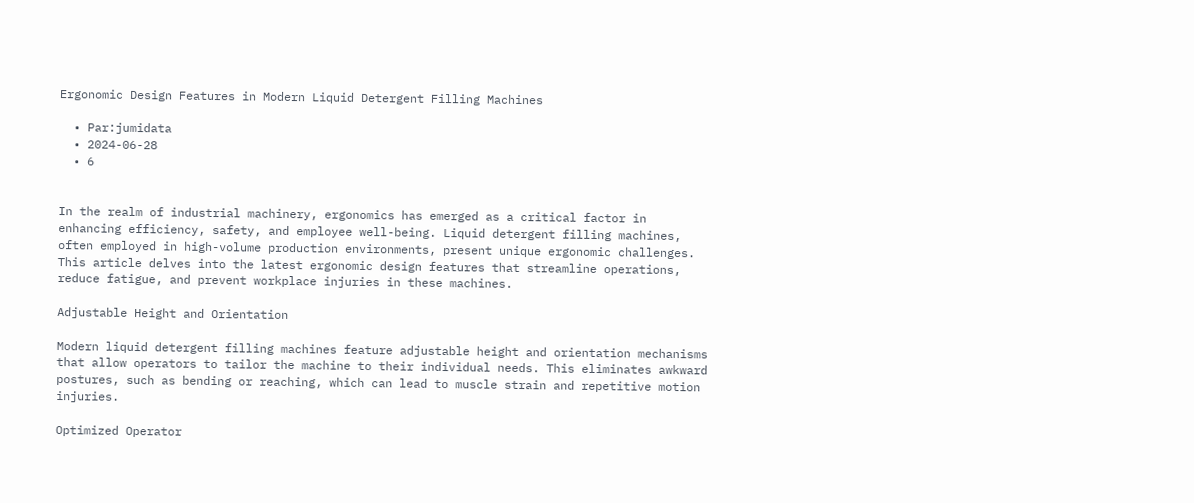Ergonomic Design Features in Modern Liquid Detergent Filling Machines

  • Par:jumidata
  • 2024-06-28
  • 6


In the realm of industrial machinery, ergonomics has emerged as a critical factor in enhancing efficiency, safety, and employee well-being. Liquid detergent filling machines, often employed in high-volume production environments, present unique ergonomic challenges. This article delves into the latest ergonomic design features that streamline operations, reduce fatigue, and prevent workplace injuries in these machines.

Adjustable Height and Orientation

Modern liquid detergent filling machines feature adjustable height and orientation mechanisms that allow operators to tailor the machine to their individual needs. This eliminates awkward postures, such as bending or reaching, which can lead to muscle strain and repetitive motion injuries.

Optimized Operator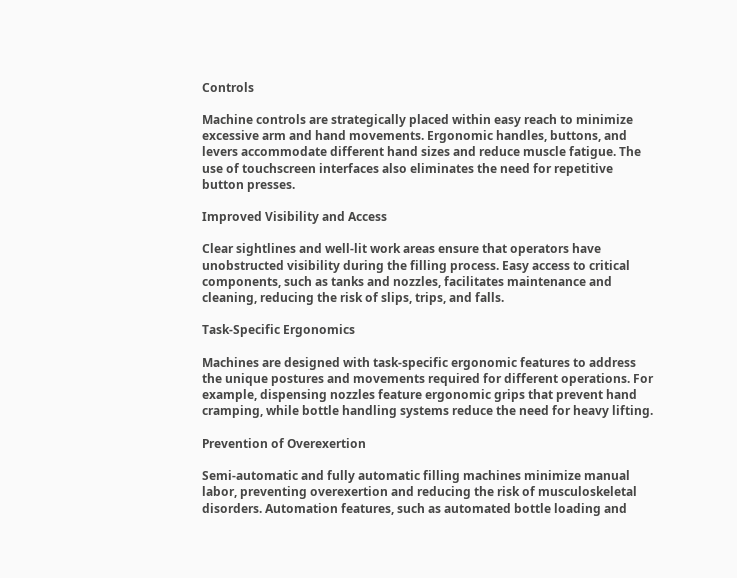Controls

Machine controls are strategically placed within easy reach to minimize excessive arm and hand movements. Ergonomic handles, buttons, and levers accommodate different hand sizes and reduce muscle fatigue. The use of touchscreen interfaces also eliminates the need for repetitive button presses.

Improved Visibility and Access

Clear sightlines and well-lit work areas ensure that operators have unobstructed visibility during the filling process. Easy access to critical components, such as tanks and nozzles, facilitates maintenance and cleaning, reducing the risk of slips, trips, and falls.

Task-Specific Ergonomics

Machines are designed with task-specific ergonomic features to address the unique postures and movements required for different operations. For example, dispensing nozzles feature ergonomic grips that prevent hand cramping, while bottle handling systems reduce the need for heavy lifting.

Prevention of Overexertion

Semi-automatic and fully automatic filling machines minimize manual labor, preventing overexertion and reducing the risk of musculoskeletal disorders. Automation features, such as automated bottle loading and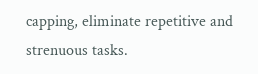capping, eliminate repetitive and strenuous tasks.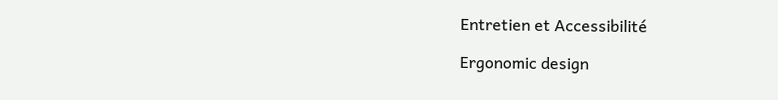Entretien et Accessibilité

Ergonomic design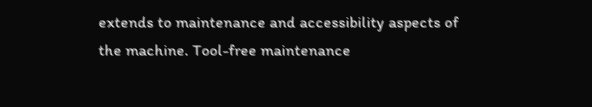extends to maintenance and accessibility aspects of the machine. Tool-free maintenance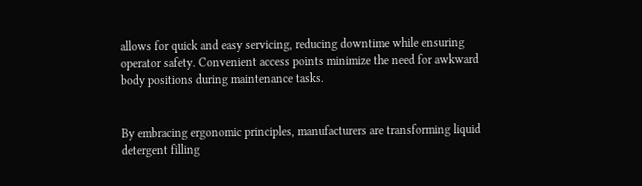allows for quick and easy servicing, reducing downtime while ensuring operator safety. Convenient access points minimize the need for awkward body positions during maintenance tasks.


By embracing ergonomic principles, manufacturers are transforming liquid detergent filling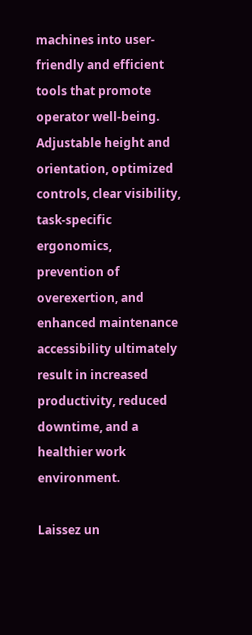machines into user-friendly and efficient tools that promote operator well-being. Adjustable height and orientation, optimized controls, clear visibility, task-specific ergonomics, prevention of overexertion, and enhanced maintenance accessibility ultimately result in increased productivity, reduced downtime, and a healthier work environment.

Laissez un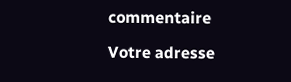commentaire

Votre adresse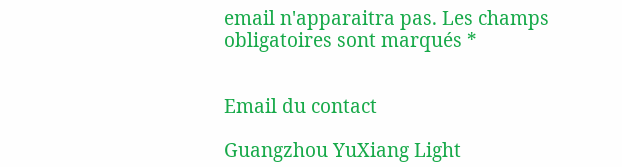email n'apparaitra pas. Les champs obligatoires sont marqués *


Email du contact

Guangzhou YuXiang Light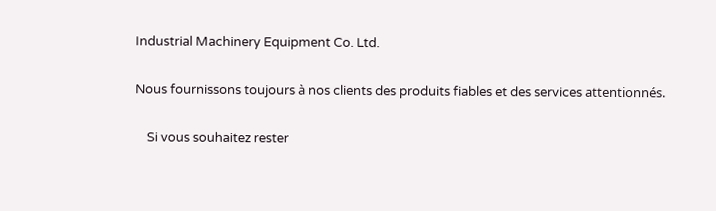Industrial Machinery Equipment Co. Ltd.

Nous fournissons toujours à nos clients des produits fiables et des services attentionnés.

    Si vous souhaitez rester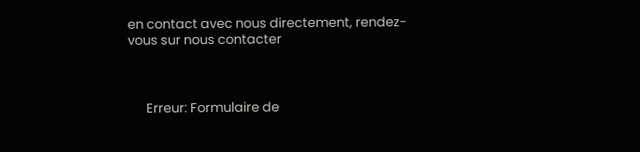en contact avec nous directement, rendez-vous sur nous contacter



      Erreur: Formulaire de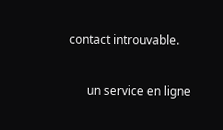contact introuvable.

      un service en ligne